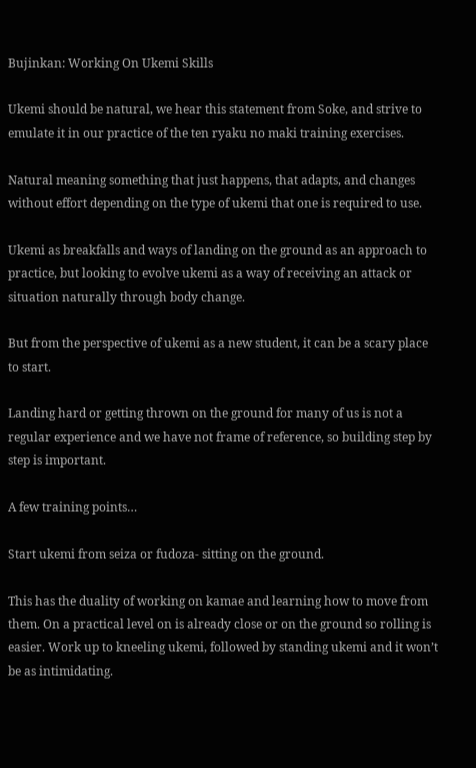Bujinkan: Working On Ukemi Skills

Ukemi should be natural, we hear this statement from Soke, and strive to emulate it in our practice of the ten ryaku no maki training exercises.

Natural meaning something that just happens, that adapts, and changes without effort depending on the type of ukemi that one is required to use.

Ukemi as breakfalls and ways of landing on the ground as an approach to practice, but looking to evolve ukemi as a way of receiving an attack or situation naturally through body change.

But from the perspective of ukemi as a new student, it can be a scary place to start.

Landing hard or getting thrown on the ground for many of us is not a regular experience and we have not frame of reference, so building step by step is important.

A few training points…

Start ukemi from seiza or fudoza- sitting on the ground.

This has the duality of working on kamae and learning how to move from them. On a practical level on is already close or on the ground so rolling is easier. Work up to kneeling ukemi, followed by standing ukemi and it won’t be as intimidating.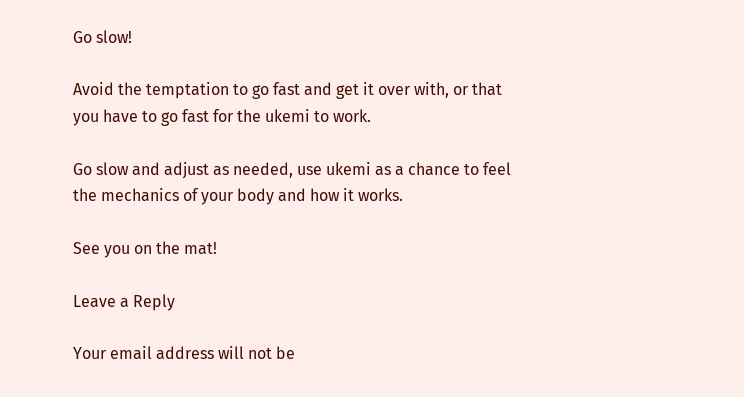Go slow!

Avoid the temptation to go fast and get it over with, or that you have to go fast for the ukemi to work.

Go slow and adjust as needed, use ukemi as a chance to feel the mechanics of your body and how it works.

See you on the mat!

Leave a Reply

Your email address will not be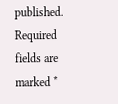published. Required fields are marked *